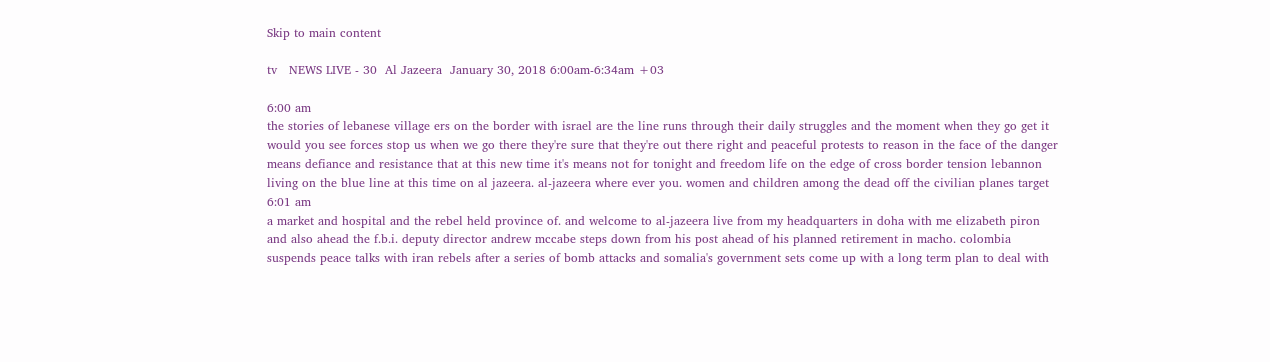Skip to main content

tv   NEWS LIVE - 30  Al Jazeera  January 30, 2018 6:00am-6:34am +03

6:00 am
the stories of lebanese village ers on the border with israel are the line runs through their daily struggles and the moment when they go get it would you see forces stop us when we go there they're sure that they're out there right and peaceful protests to reason in the face of the danger means defiance and resistance that at this new time it's means not for tonight and freedom life on the edge of cross border tension lebannon living on the blue line at this time on al jazeera. al-jazeera where ever you. women and children among the dead off the civilian planes target
6:01 am
a market and hospital and the rebel held province of. and welcome to al-jazeera live from my headquarters in doha with me elizabeth piron and also ahead the f.b.i. deputy director andrew mccabe steps down from his post ahead of his planned retirement in macho. colombia suspends peace talks with iran rebels after a series of bomb attacks and somalia's government sets come up with a long term plan to deal with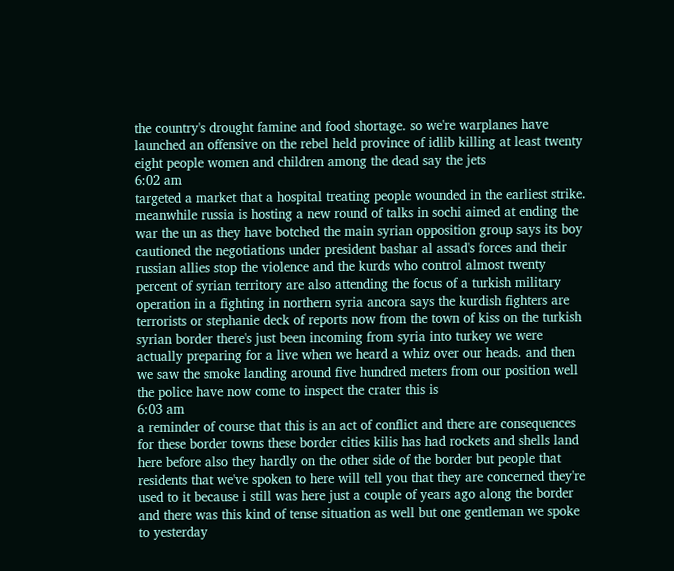the country's drought famine and food shortage. so we're warplanes have launched an offensive on the rebel held province of idlib killing at least twenty eight people women and children among the dead say the jets
6:02 am
targeted a market that a hospital treating people wounded in the earliest strike. meanwhile russia is hosting a new round of talks in sochi aimed at ending the war the un as they have botched the main syrian opposition group says its boy cautioned the negotiations under president bashar al assad's forces and their russian allies stop the violence and the kurds who control almost twenty percent of syrian territory are also attending the focus of a turkish military operation in a fighting in northern syria ancora says the kurdish fighters are terrorists or stephanie deck of reports now from the town of kiss on the turkish syrian border there's just been incoming from syria into turkey we were actually preparing for a live when we heard a whiz over our heads. and then we saw the smoke landing around five hundred meters from our position well the police have now come to inspect the crater this is
6:03 am
a reminder of course that this is an act of conflict and there are consequences for these border towns these border cities kilis has had rockets and shells land here before also they hardly on the other side of the border but people that residents that we've spoken to here will tell you that they are concerned they're used to it because i still was here just a couple of years ago along the border and there was this kind of tense situation as well but one gentleman we spoke to yesterday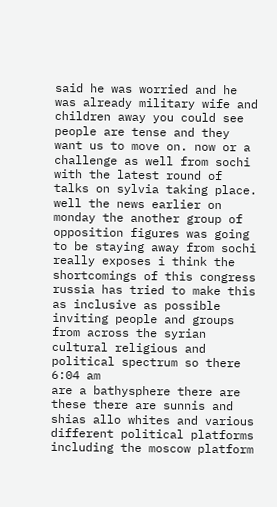said he was worried and he was already military wife and children away you could see people are tense and they want us to move on. now or a challenge as well from sochi with the latest round of talks on sylvia taking place. well the news earlier on monday the another group of opposition figures was going to be staying away from sochi really exposes i think the shortcomings of this congress russia has tried to make this as inclusive as possible inviting people and groups from across the syrian cultural religious and political spectrum so there
6:04 am
are a bathysphere there are these there are sunnis and shias allo whites and various different political platforms including the moscow platform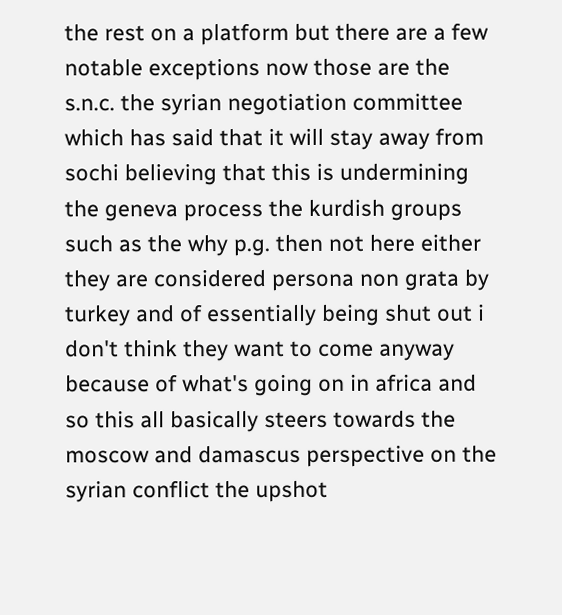the rest on a platform but there are a few notable exceptions now those are the s.n.c. the syrian negotiation committee which has said that it will stay away from sochi believing that this is undermining the geneva process the kurdish groups such as the why p.g. then not here either they are considered persona non grata by turkey and of essentially being shut out i don't think they want to come anyway because of what's going on in africa and so this all basically steers towards the moscow and damascus perspective on the syrian conflict the upshot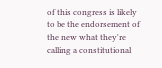of this congress is likely to be the endorsement of the new what they're calling a constitutional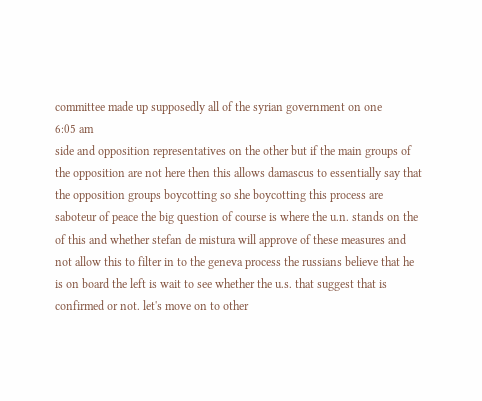committee made up supposedly all of the syrian government on one
6:05 am
side and opposition representatives on the other but if the main groups of the opposition are not here then this allows damascus to essentially say that the opposition groups boycotting so she boycotting this process are saboteur of peace the big question of course is where the u.n. stands on the of this and whether stefan de mistura will approve of these measures and not allow this to filter in to the geneva process the russians believe that he is on board the left is wait to see whether the u.s. that suggest that is confirmed or not. let's move on to other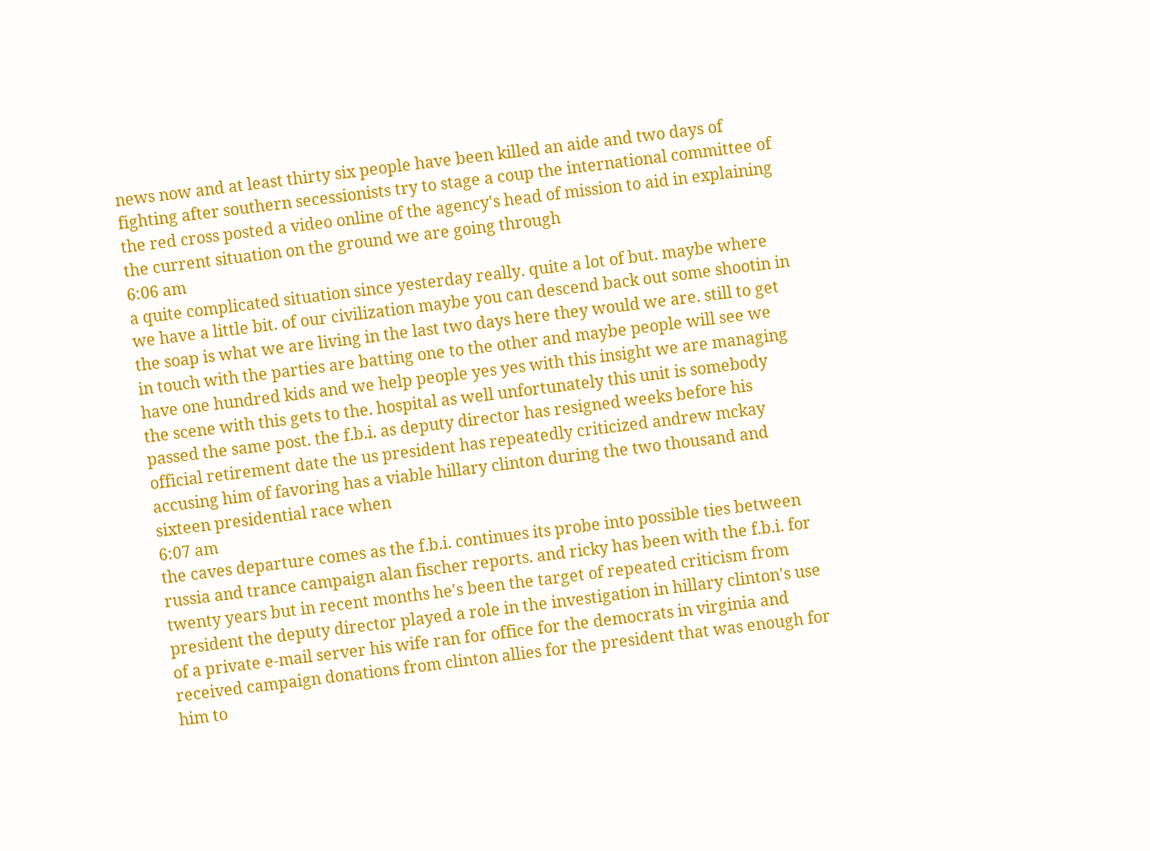news now and at least thirty six people have been killed an aide and two days of fighting after southern secessionists try to stage a coup the international committee of the red cross posted a video online of the agency's head of mission to aid in explaining the current situation on the ground we are going through
6:06 am
a quite complicated situation since yesterday really. quite a lot of but. maybe where we have a little bit. of our civilization maybe you can descend back out some shootin in the soap is what we are living in the last two days here they would we are. still to get in touch with the parties are batting one to the other and maybe people will see we have one hundred kids and we help people yes yes with this insight we are managing the scene with this gets to the. hospital as well unfortunately this unit is somebody passed the same post. the f.b.i. as deputy director has resigned weeks before his official retirement date the us president has repeatedly criticized andrew mckay accusing him of favoring has a viable hillary clinton during the two thousand and sixteen presidential race when
6:07 am
the caves departure comes as the f.b.i. continues its probe into possible ties between russia and trance campaign alan fischer reports. and ricky has been with the f.b.i. for twenty years but in recent months he's been the target of repeated criticism from president the deputy director played a role in the investigation in hillary clinton's use of a private e-mail server his wife ran for office for the democrats in virginia and received campaign donations from clinton allies for the president that was enough for him to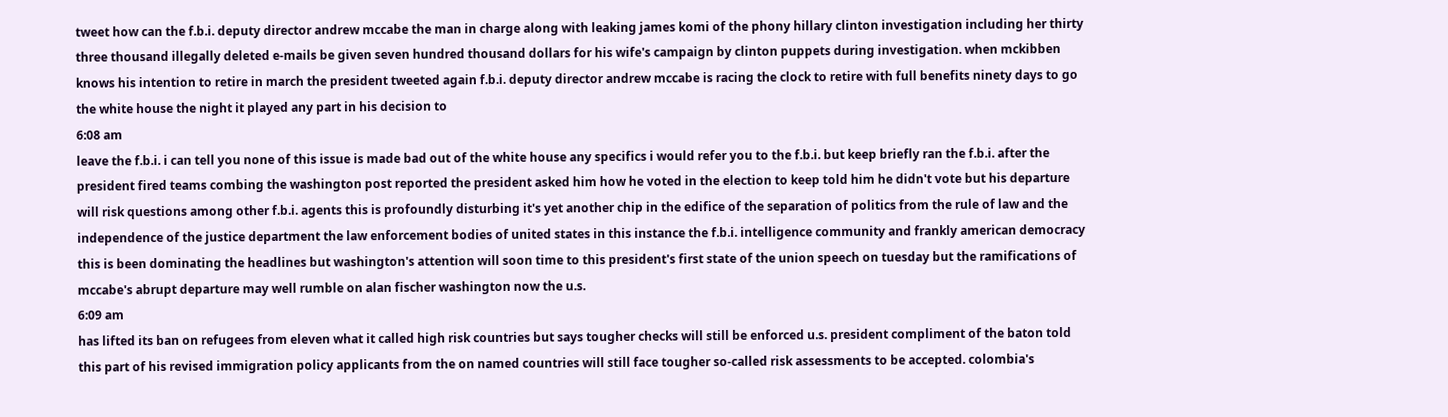tweet how can the f.b.i. deputy director andrew mccabe the man in charge along with leaking james komi of the phony hillary clinton investigation including her thirty three thousand illegally deleted e-mails be given seven hundred thousand dollars for his wife's campaign by clinton puppets during investigation. when mckibben knows his intention to retire in march the president tweeted again f.b.i. deputy director andrew mccabe is racing the clock to retire with full benefits ninety days to go the white house the night it played any part in his decision to
6:08 am
leave the f.b.i. i can tell you none of this issue is made bad out of the white house any specifics i would refer you to the f.b.i. but keep briefly ran the f.b.i. after the president fired teams combing the washington post reported the president asked him how he voted in the election to keep told him he didn't vote but his departure will risk questions among other f.b.i. agents this is profoundly disturbing it's yet another chip in the edifice of the separation of politics from the rule of law and the independence of the justice department the law enforcement bodies of united states in this instance the f.b.i. intelligence community and frankly american democracy this is been dominating the headlines but washington's attention will soon time to this president's first state of the union speech on tuesday but the ramifications of mccabe's abrupt departure may well rumble on alan fischer washington now the u.s.
6:09 am
has lifted its ban on refugees from eleven what it called high risk countries but says tougher checks will still be enforced u.s. president compliment of the baton told this part of his revised immigration policy applicants from the on named countries will still face tougher so-called risk assessments to be accepted. colombia's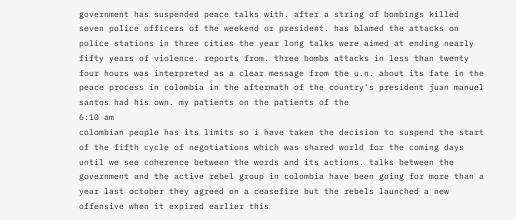government has suspended peace talks with. after a string of bombings killed seven police officers of the weekend or president. has blamed the attacks on police stations in three cities the year long talks were aimed at ending nearly fifty years of violence. reports from. three bombs attacks in less than twenty four hours was interpreted as a clear message from the u.n. about its fate in the peace process in colombia in the aftermath of the country's president juan manuel santos had his own. my patients on the patients of the
6:10 am
colombian people has its limits so i have taken the decision to suspend the start of the fifth cycle of negotiations which was shared world for the coming days until we see coherence between the words and its actions. talks between the government and the active rebel group in colombia have been going for more than a year last october they agreed on a ceasefire but the rebels launched a new offensive when it expired earlier this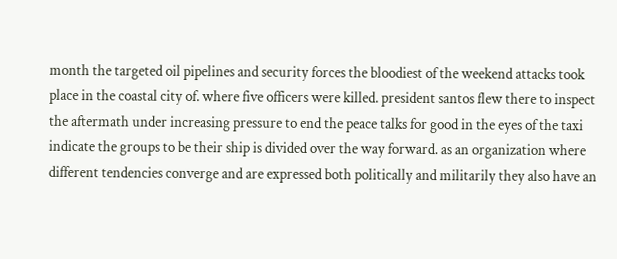month the targeted oil pipelines and security forces the bloodiest of the weekend attacks took place in the coastal city of. where five officers were killed. president santos flew there to inspect the aftermath under increasing pressure to end the peace talks for good in the eyes of the taxi indicate the groups to be their ship is divided over the way forward. as an organization where different tendencies converge and are expressed both politically and militarily they also have an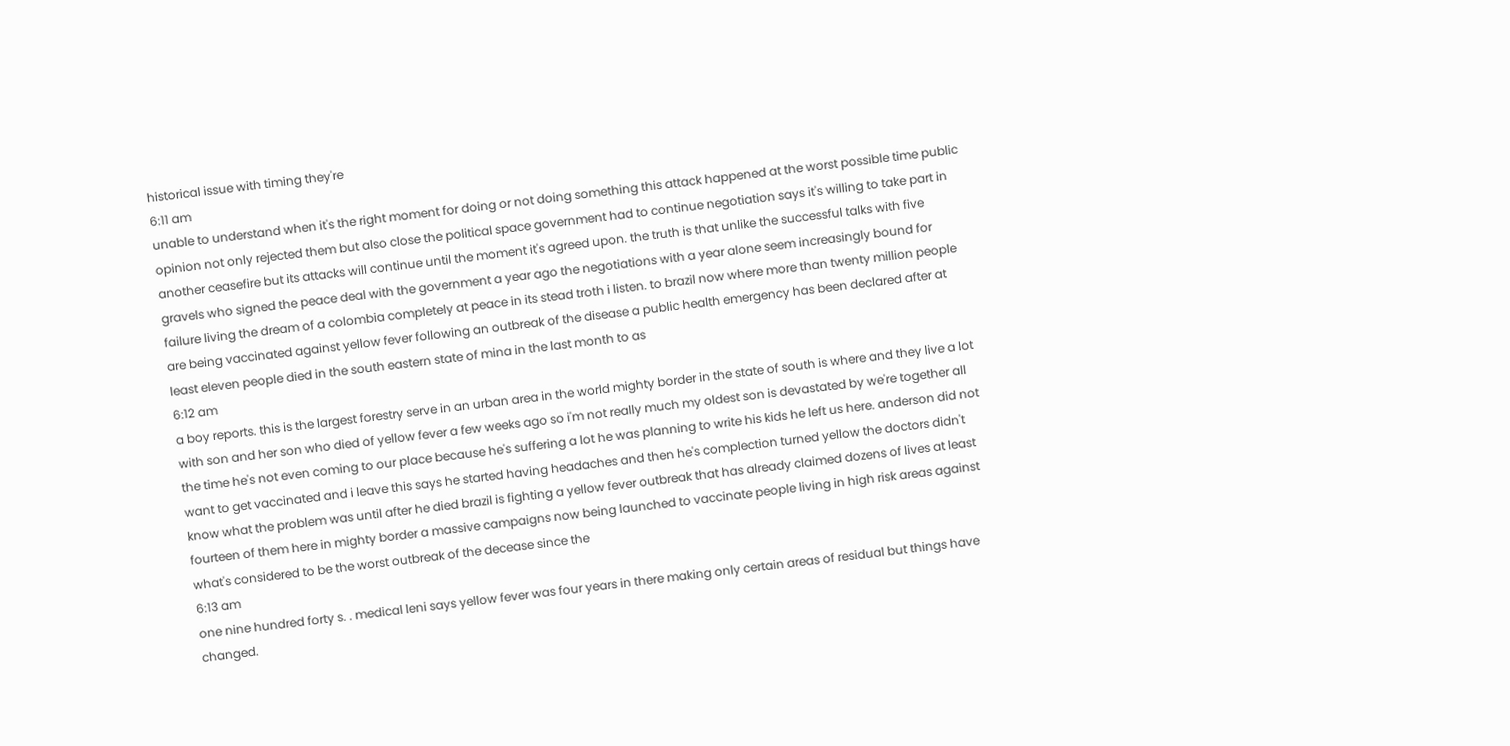historical issue with timing they're
6:11 am
unable to understand when it's the right moment for doing or not doing something this attack happened at the worst possible time public opinion not only rejected them but also close the political space government had to continue negotiation says it's willing to take part in another ceasefire but its attacks will continue until the moment it's agreed upon. the truth is that unlike the successful talks with five gravels who signed the peace deal with the government a year ago the negotiations with a year alone seem increasingly bound for failure living the dream of a colombia completely at peace in its stead troth i listen. to brazil now where more than twenty million people are being vaccinated against yellow fever following an outbreak of the disease a public health emergency has been declared after at least eleven people died in the south eastern state of mina in the last month to as
6:12 am
a boy reports. this is the largest forestry serve in an urban area in the world mighty border in the state of south is where and they live a lot with son and her son who died of yellow fever a few weeks ago so i'm not really much my oldest son is devastated by we're together all the time he's not even coming to our place because he's suffering a lot he was planning to write his kids he left us here. anderson did not want to get vaccinated and i leave this says he started having headaches and then he's complection turned yellow the doctors didn't know what the problem was until after he died brazil is fighting a yellow fever outbreak that has already claimed dozens of lives at least fourteen of them here in mighty border a massive campaigns now being launched to vaccinate people living in high risk areas against what's considered to be the worst outbreak of the decease since the
6:13 am
one nine hundred forty s. . medical leni says yellow fever was four years in there making only certain areas of residual but things have changed.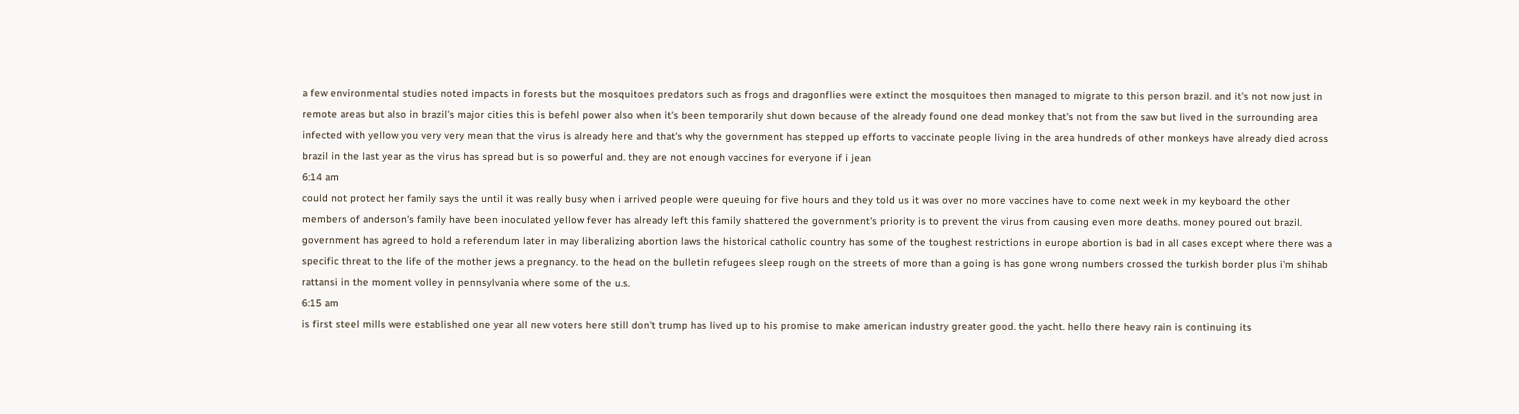a few environmental studies noted impacts in forests but the mosquitoes predators such as frogs and dragonflies were extinct the mosquitoes then managed to migrate to this person brazil. and it's not now just in remote areas but also in brazil's major cities this is befehl power also when it's been temporarily shut down because of the already found one dead monkey that's not from the saw but lived in the surrounding area infected with yellow you very very mean that the virus is already here and that's why the government has stepped up efforts to vaccinate people living in the area hundreds of other monkeys have already died across brazil in the last year as the virus has spread but is so powerful and. they are not enough vaccines for everyone if i jean
6:14 am
could not protect her family says the until it was really busy when i arrived people were queuing for five hours and they told us it was over no more vaccines have to come next week in my keyboard the other members of anderson's family have been inoculated yellow fever has already left this family shattered the government's priority is to prevent the virus from causing even more deaths. money poured out brazil. government has agreed to hold a referendum later in may liberalizing abortion laws the historical catholic country has some of the toughest restrictions in europe abortion is bad in all cases except where there was a specific threat to the life of the mother jews a pregnancy. to the head on the bulletin refugees sleep rough on the streets of more than a going is has gone wrong numbers crossed the turkish border plus i'm shihab rattansi in the moment volley in pennsylvania where some of the u.s.
6:15 am
is first steel mills were established one year all new voters here still don't trump has lived up to his promise to make american industry greater good. the yacht. hello there heavy rain is continuing its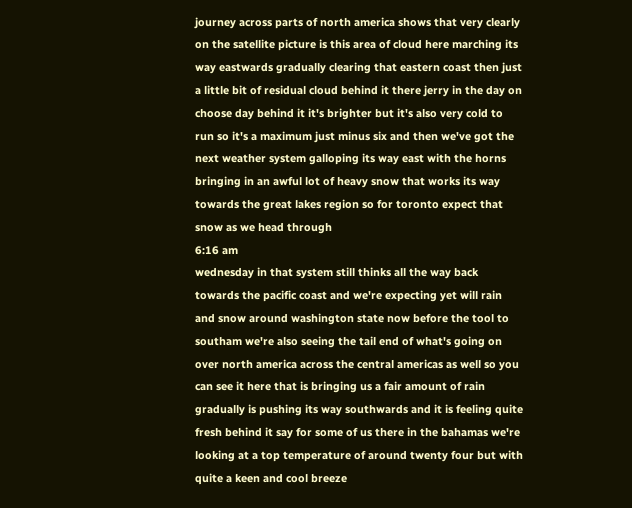journey across parts of north america shows that very clearly on the satellite picture is this area of cloud here marching its way eastwards gradually clearing that eastern coast then just a little bit of residual cloud behind it there jerry in the day on choose day behind it it's brighter but it's also very cold to run so it's a maximum just minus six and then we've got the next weather system galloping its way east with the horns bringing in an awful lot of heavy snow that works its way towards the great lakes region so for toronto expect that snow as we head through
6:16 am
wednesday in that system still thinks all the way back towards the pacific coast and we're expecting yet will rain and snow around washington state now before the tool to southam we're also seeing the tail end of what's going on over north america across the central americas as well so you can see it here that is bringing us a fair amount of rain gradually is pushing its way southwards and it is feeling quite fresh behind it say for some of us there in the bahamas we're looking at a top temperature of around twenty four but with quite a keen and cool breeze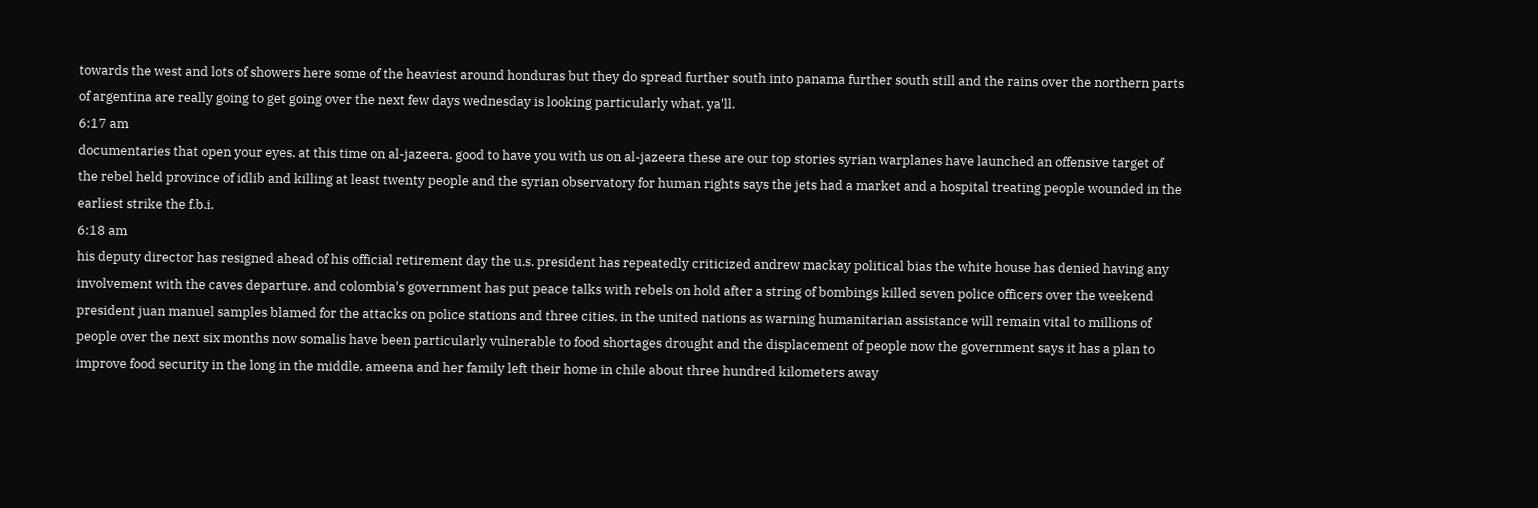towards the west and lots of showers here some of the heaviest around honduras but they do spread further south into panama further south still and the rains over the northern parts of argentina are really going to get going over the next few days wednesday is looking particularly what. ya'll.
6:17 am
documentaries that open your eyes. at this time on al-jazeera. good to have you with us on al-jazeera these are our top stories syrian warplanes have launched an offensive target of the rebel held province of idlib and killing at least twenty people and the syrian observatory for human rights says the jets had a market and a hospital treating people wounded in the earliest strike the f.b.i.
6:18 am
his deputy director has resigned ahead of his official retirement day the u.s. president has repeatedly criticized andrew mackay political bias the white house has denied having any involvement with the caves departure. and colombia's government has put peace talks with rebels on hold after a string of bombings killed seven police officers over the weekend president juan manuel samples blamed for the attacks on police stations and three cities. in the united nations as warning humanitarian assistance will remain vital to millions of people over the next six months now somalis have been particularly vulnerable to food shortages drought and the displacement of people now the government says it has a plan to improve food security in the long in the middle. ameena and her family left their home in chile about three hundred kilometers away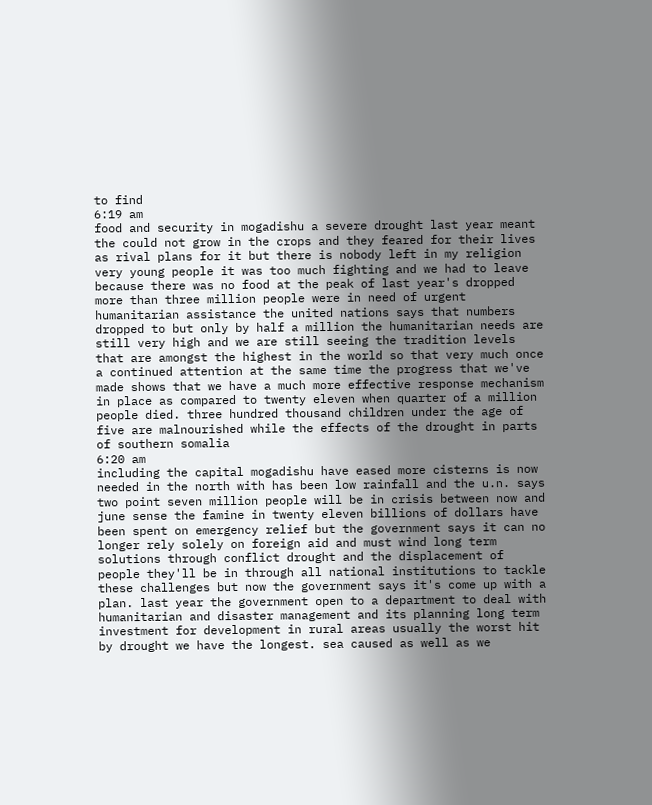to find
6:19 am
food and security in mogadishu a severe drought last year meant the could not grow in the crops and they feared for their lives as rival plans for it but there is nobody left in my religion very young people it was too much fighting and we had to leave because there was no food at the peak of last year's dropped more than three million people were in need of urgent humanitarian assistance the united nations says that numbers dropped to but only by half a million the humanitarian needs are still very high and we are still seeing the tradition levels that are amongst the highest in the world so that very much once a continued attention at the same time the progress that we've made shows that we have a much more effective response mechanism in place as compared to twenty eleven when quarter of a million people died. three hundred thousand children under the age of five are malnourished while the effects of the drought in parts of southern somalia
6:20 am
including the capital mogadishu have eased more cisterns is now needed in the north with has been low rainfall and the u.n. says two point seven million people will be in crisis between now and june sense the famine in twenty eleven billions of dollars have been spent on emergency relief but the government says it can no longer rely solely on foreign aid and must wind long term solutions through conflict drought and the displacement of people they'll be in through all national institutions to tackle these challenges but now the government says it's come up with a plan. last year the government open to a department to deal with humanitarian and disaster management and its planning long term investment for development in rural areas usually the worst hit by drought we have the longest. sea caused as well as we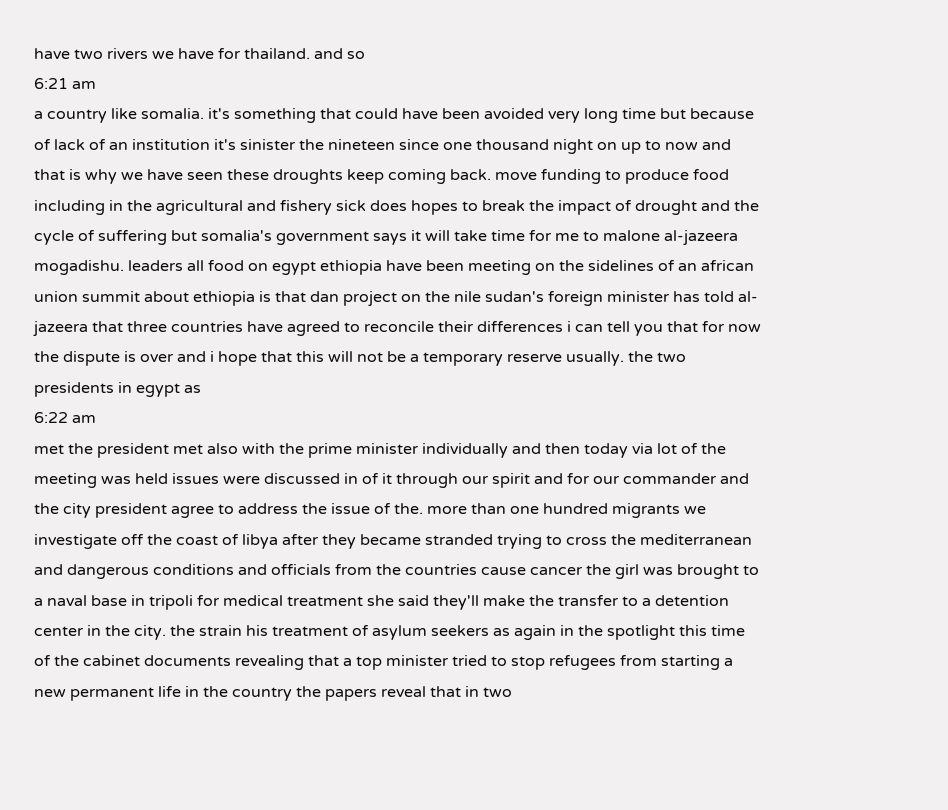have two rivers we have for thailand. and so
6:21 am
a country like somalia. it's something that could have been avoided very long time but because of lack of an institution it's sinister the nineteen since one thousand night on up to now and that is why we have seen these droughts keep coming back. move funding to produce food including in the agricultural and fishery sick does hopes to break the impact of drought and the cycle of suffering but somalia's government says it will take time for me to malone al-jazeera mogadishu. leaders all food on egypt ethiopia have been meeting on the sidelines of an african union summit about ethiopia is that dan project on the nile sudan's foreign minister has told al-jazeera that three countries have agreed to reconcile their differences i can tell you that for now the dispute is over and i hope that this will not be a temporary reserve usually. the two presidents in egypt as
6:22 am
met the president met also with the prime minister individually and then today via lot of the meeting was held issues were discussed in of it through our spirit and for our commander and the city president agree to address the issue of the. more than one hundred migrants we investigate off the coast of libya after they became stranded trying to cross the mediterranean and dangerous conditions and officials from the countries cause cancer the girl was brought to a naval base in tripoli for medical treatment she said they'll make the transfer to a detention center in the city. the strain his treatment of asylum seekers as again in the spotlight this time of the cabinet documents revealing that a top minister tried to stop refugees from starting a new permanent life in the country the papers reveal that in two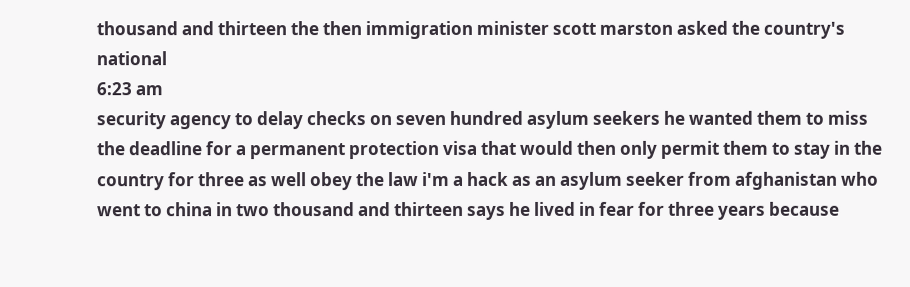thousand and thirteen the then immigration minister scott marston asked the country's national
6:23 am
security agency to delay checks on seven hundred asylum seekers he wanted them to miss the deadline for a permanent protection visa that would then only permit them to stay in the country for three as well obey the law i'm a hack as an asylum seeker from afghanistan who went to china in two thousand and thirteen says he lived in fear for three years because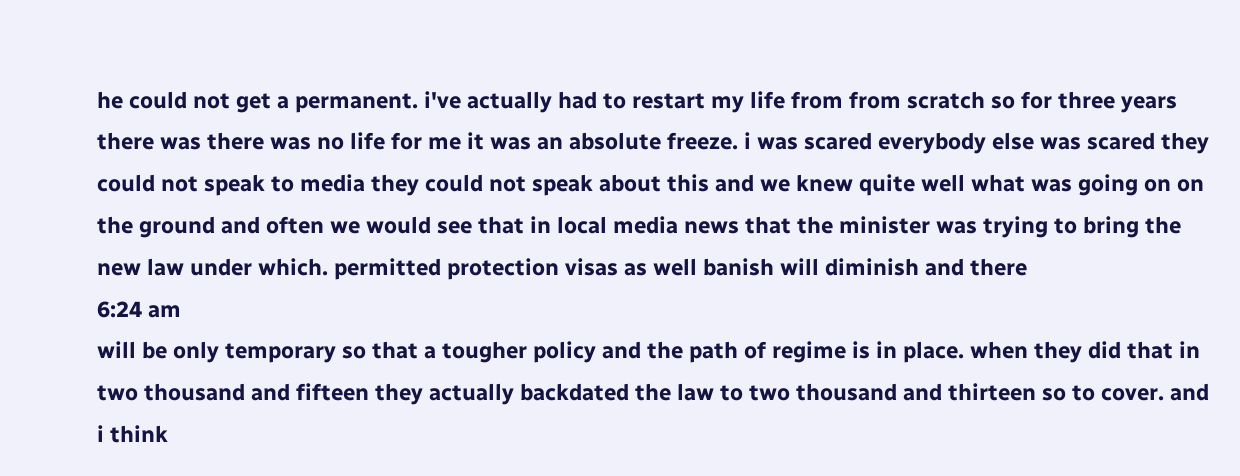he could not get a permanent. i've actually had to restart my life from from scratch so for three years there was there was no life for me it was an absolute freeze. i was scared everybody else was scared they could not speak to media they could not speak about this and we knew quite well what was going on on the ground and often we would see that in local media news that the minister was trying to bring the new law under which. permitted protection visas as well banish will diminish and there
6:24 am
will be only temporary so that a tougher policy and the path of regime is in place. when they did that in two thousand and fifteen they actually backdated the law to two thousand and thirteen so to cover. and i think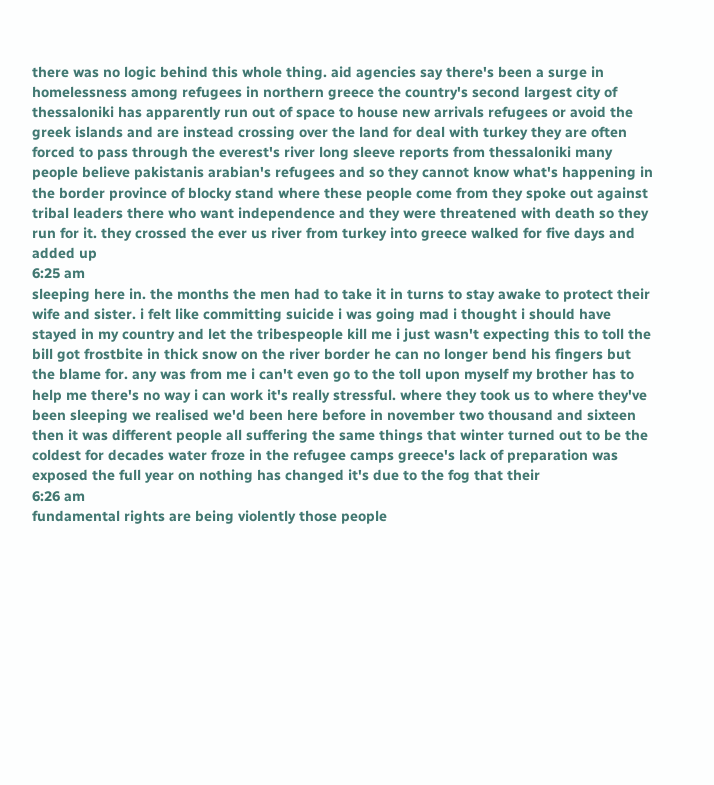there was no logic behind this whole thing. aid agencies say there's been a surge in homelessness among refugees in northern greece the country's second largest city of thessaloniki has apparently run out of space to house new arrivals refugees or avoid the greek islands and are instead crossing over the land for deal with turkey they are often forced to pass through the everest's river long sleeve reports from thessaloniki many people believe pakistanis arabian's refugees and so they cannot know what's happening in the border province of blocky stand where these people come from they spoke out against tribal leaders there who want independence and they were threatened with death so they run for it. they crossed the ever us river from turkey into greece walked for five days and added up
6:25 am
sleeping here in. the months the men had to take it in turns to stay awake to protect their wife and sister. i felt like committing suicide i was going mad i thought i should have stayed in my country and let the tribespeople kill me i just wasn't expecting this to toll the bill got frostbite in thick snow on the river border he can no longer bend his fingers but the blame for. any was from me i can't even go to the toll upon myself my brother has to help me there's no way i can work it's really stressful. where they took us to where they've been sleeping we realised we'd been here before in november two thousand and sixteen then it was different people all suffering the same things that winter turned out to be the coldest for decades water froze in the refugee camps greece's lack of preparation was exposed the full year on nothing has changed it's due to the fog that their
6:26 am
fundamental rights are being violently those people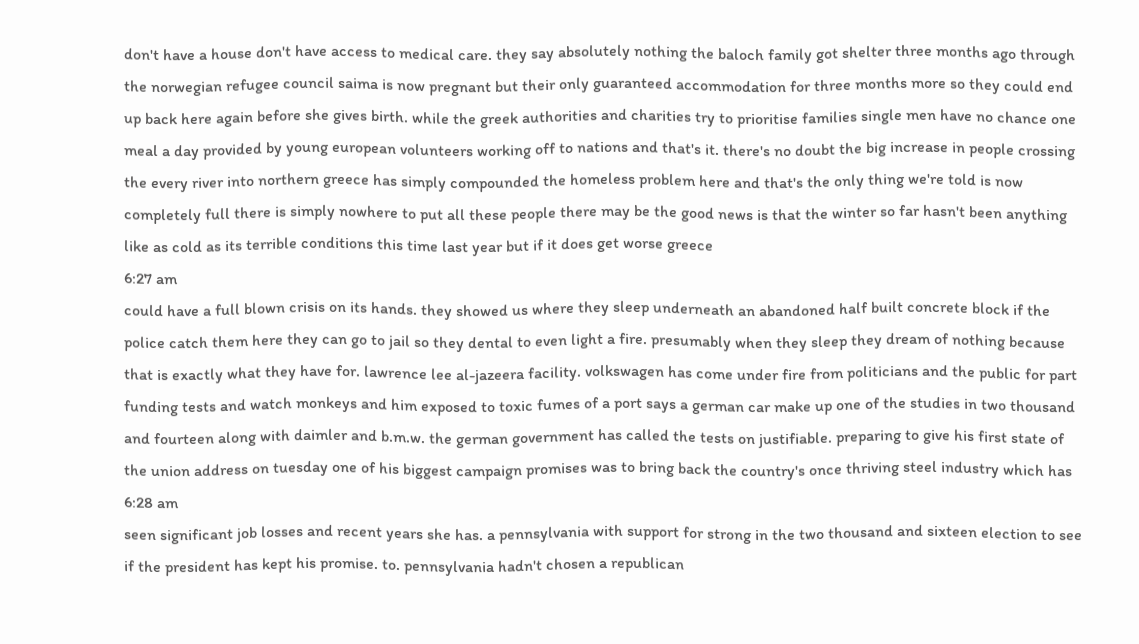don't have a house don't have access to medical care. they say absolutely nothing the baloch family got shelter three months ago through the norwegian refugee council saima is now pregnant but their only guaranteed accommodation for three months more so they could end up back here again before she gives birth. while the greek authorities and charities try to prioritise families single men have no chance one meal a day provided by young european volunteers working off to nations and that's it. there's no doubt the big increase in people crossing the every river into northern greece has simply compounded the homeless problem here and that's the only thing we're told is now completely full there is simply nowhere to put all these people there may be the good news is that the winter so far hasn't been anything like as cold as its terrible conditions this time last year but if it does get worse greece
6:27 am
could have a full blown crisis on its hands. they showed us where they sleep underneath an abandoned half built concrete block if the police catch them here they can go to jail so they dental to even light a fire. presumably when they sleep they dream of nothing because that is exactly what they have for. lawrence lee al-jazeera facility. volkswagen has come under fire from politicians and the public for part funding tests and watch monkeys and him exposed to toxic fumes of a port says a german car make up one of the studies in two thousand and fourteen along with daimler and b.m.w. the german government has called the tests on justifiable. preparing to give his first state of the union address on tuesday one of his biggest campaign promises was to bring back the country's once thriving steel industry which has
6:28 am
seen significant job losses and recent years she has. a pennsylvania with support for strong in the two thousand and sixteen election to see if the president has kept his promise. to. pennsylvania hadn't chosen a republican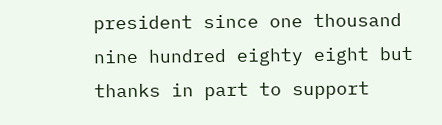president since one thousand nine hundred eighty eight but thanks in part to support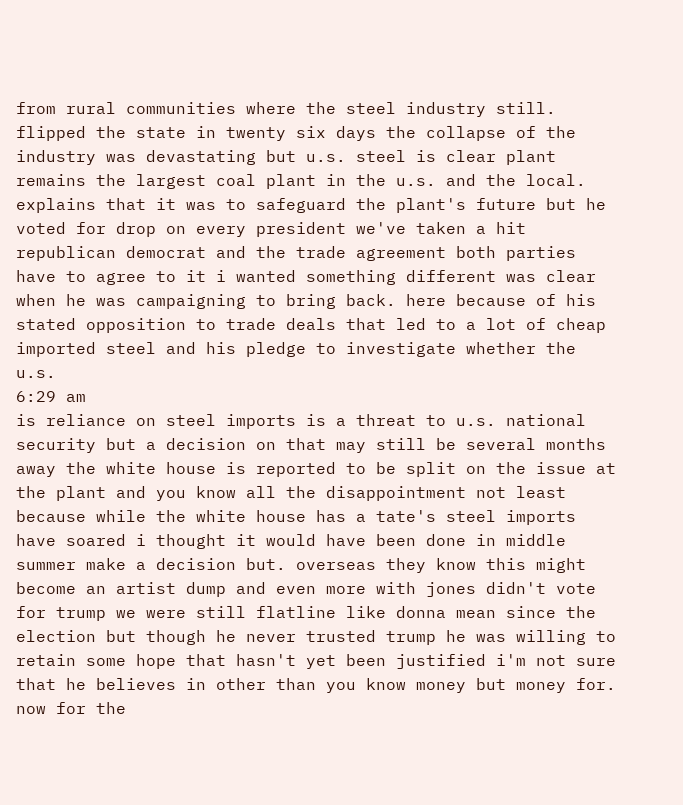from rural communities where the steel industry still. flipped the state in twenty six days the collapse of the industry was devastating but u.s. steel is clear plant remains the largest coal plant in the u.s. and the local. explains that it was to safeguard the plant's future but he voted for drop on every president we've taken a hit republican democrat and the trade agreement both parties have to agree to it i wanted something different was clear when he was campaigning to bring back. here because of his stated opposition to trade deals that led to a lot of cheap imported steel and his pledge to investigate whether the u.s.
6:29 am
is reliance on steel imports is a threat to u.s. national security but a decision on that may still be several months away the white house is reported to be split on the issue at the plant and you know all the disappointment not least because while the white house has a tate's steel imports have soared i thought it would have been done in middle summer make a decision but. overseas they know this might become an artist dump and even more with jones didn't vote for trump we were still flatline like donna mean since the election but though he never trusted trump he was willing to retain some hope that hasn't yet been justified i'm not sure that he believes in other than you know money but money for. now for the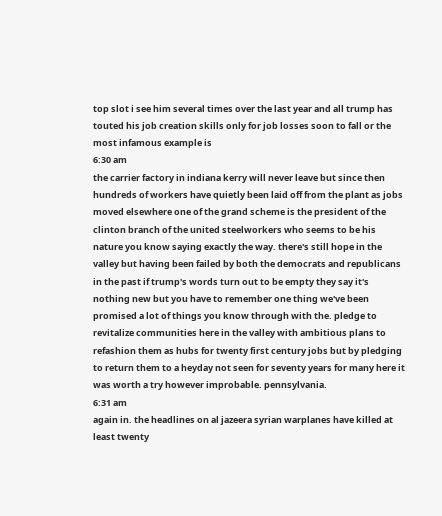top slot i see him several times over the last year and all trump has touted his job creation skills only for job losses soon to fall or the most infamous example is
6:30 am
the carrier factory in indiana kerry will never leave but since then hundreds of workers have quietly been laid off from the plant as jobs moved elsewhere one of the grand scheme is the president of the clinton branch of the united steelworkers who seems to be his nature you know saying exactly the way. there's still hope in the valley but having been failed by both the democrats and republicans in the past if trump's words turn out to be empty they say it's nothing new but you have to remember one thing we've been promised a lot of things you know through with the. pledge to revitalize communities here in the valley with ambitious plans to refashion them as hubs for twenty first century jobs but by pledging to return them to a heyday not seen for seventy years for many here it was worth a try however improbable. pennsylvania.
6:31 am
again in. the headlines on al jazeera syrian warplanes have killed at least twenty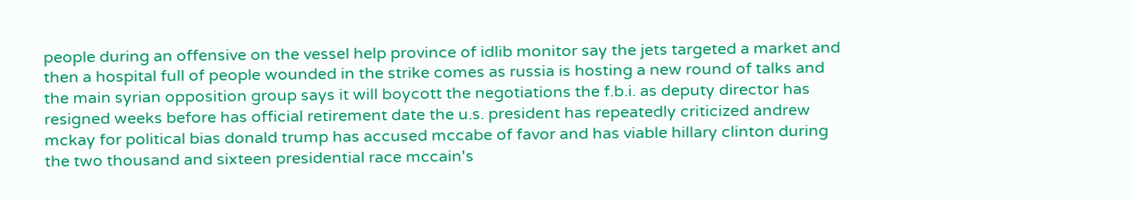people during an offensive on the vessel help province of idlib monitor say the jets targeted a market and then a hospital full of people wounded in the strike comes as russia is hosting a new round of talks and the main syrian opposition group says it will boycott the negotiations the f.b.i. as deputy director has resigned weeks before has official retirement date the u.s. president has repeatedly criticized andrew mckay for political bias donald trump has accused mccabe of favor and has viable hillary clinton during the two thousand and sixteen presidential race mccain's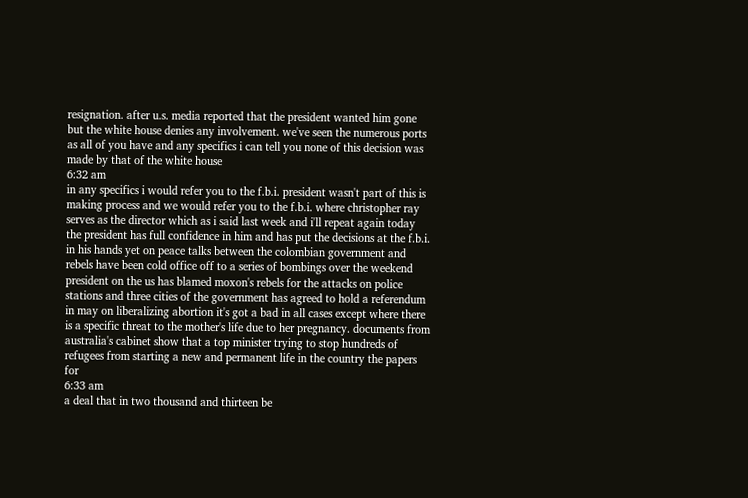resignation. after u.s. media reported that the president wanted him gone but the white house denies any involvement. we've seen the numerous ports as all of you have and any specifics i can tell you none of this decision was made by that of the white house
6:32 am
in any specifics i would refer you to the f.b.i. president wasn't part of this is making process and we would refer you to the f.b.i. where christopher ray serves as the director which as i said last week and i'll repeat again today the president has full confidence in him and has put the decisions at the f.b.i. in his hands yet on peace talks between the colombian government and rebels have been cold office off to a series of bombings over the weekend president on the us has blamed moxon's rebels for the attacks on police stations and three cities of the government has agreed to hold a referendum in may on liberalizing abortion it's got a bad in all cases except where there is a specific threat to the mother's life due to her pregnancy. documents from australia's cabinet show that a top minister trying to stop hundreds of refugees from starting a new and permanent life in the country the papers for
6:33 am
a deal that in two thousand and thirteen be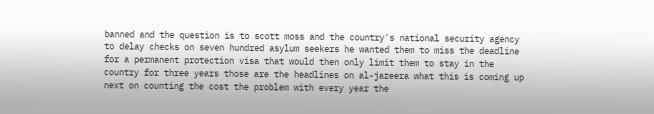banned and the question is to scott moss and the country's national security agency to delay checks on seven hundred asylum seekers he wanted them to miss the deadline for a permanent protection visa that would then only limit them to stay in the country for three years those are the headlines on al-jazeera what this is coming up next on counting the cost the problem with every year the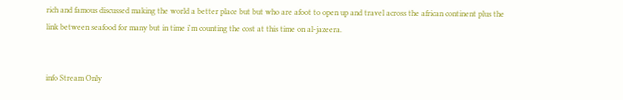rich and famous discussed making the world a better place but but who are afoot to open up and travel across the african continent plus the link between seafood for many but in time i'm counting the cost at this time on al-jazeera.


info Stream Only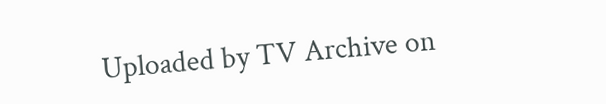Uploaded by TV Archive on